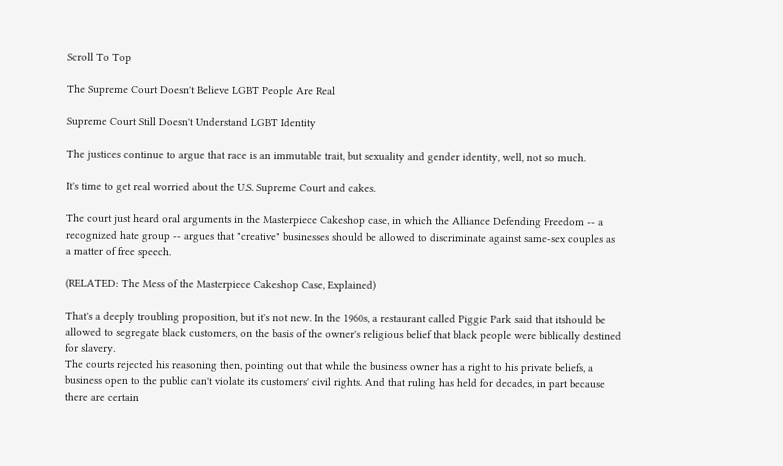Scroll To Top

The Supreme Court Doesn't Believe LGBT People Are Real

Supreme Court Still Doesn't Understand LGBT Identity

The justices continue to argue that race is an immutable trait, but sexuality and gender identity, well, not so much.

It's time to get real worried about the U.S. Supreme Court and cakes.

The court just heard oral arguments in the Masterpiece Cakeshop case, in which the Alliance Defending Freedom -- a recognized hate group -- argues that "creative" businesses should be allowed to discriminate against same-sex couples as a matter of free speech.

(RELATED: The Mess of the Masterpiece Cakeshop Case, Explained)

That's a deeply troubling proposition, but it's not new. In the 1960s, a restaurant called Piggie Park said that itshould be allowed to segregate black customers, on the basis of the owner's religious belief that black people were biblically destined for slavery.
The courts rejected his reasoning then, pointing out that while the business owner has a right to his private beliefs, a business open to the public can't violate its customers' civil rights. And that ruling has held for decades, in part because there are certain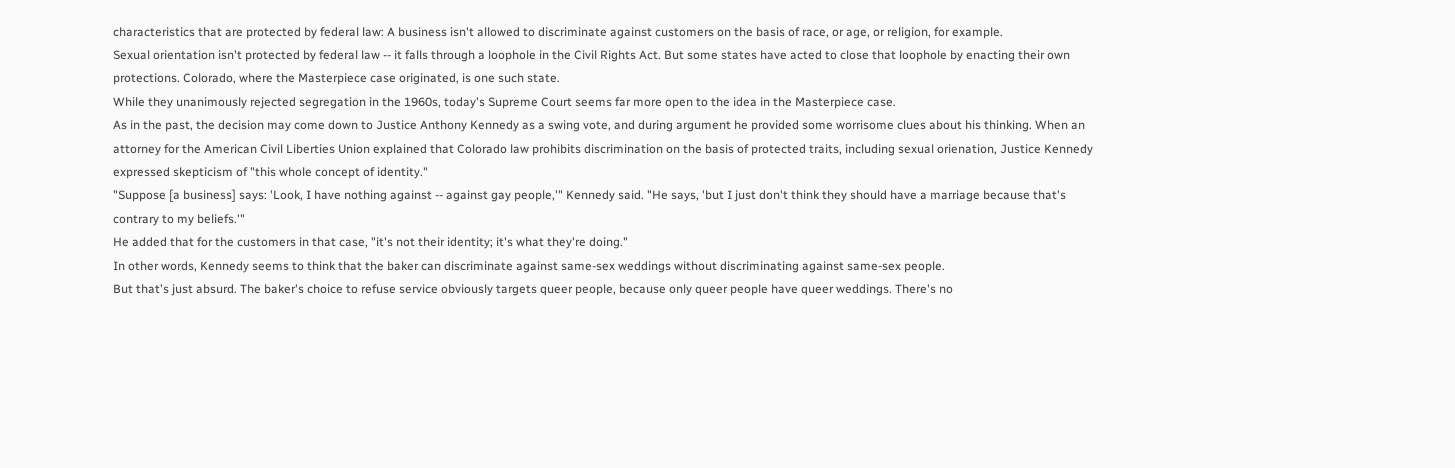characteristics that are protected by federal law: A business isn't allowed to discriminate against customers on the basis of race, or age, or religion, for example.
Sexual orientation isn't protected by federal law -- it falls through a loophole in the Civil Rights Act. But some states have acted to close that loophole by enacting their own protections. Colorado, where the Masterpiece case originated, is one such state.
While they unanimously rejected segregation in the 1960s, today's Supreme Court seems far more open to the idea in the Masterpiece case.
As in the past, the decision may come down to Justice Anthony Kennedy as a swing vote, and during argument he provided some worrisome clues about his thinking. When an attorney for the American Civil Liberties Union explained that Colorado law prohibits discrimination on the basis of protected traits, including sexual orienation, Justice Kennedy expressed skepticism of "this whole concept of identity."
"Suppose [a business] says: 'Look, I have nothing against -- against gay people,'" Kennedy said. "He says, 'but I just don't think they should have a marriage because that's contrary to my beliefs.'"
He added that for the customers in that case, "it's not their identity; it's what they're doing."
In other words, Kennedy seems to think that the baker can discriminate against same-sex weddings without discriminating against same-sex people.
But that's just absurd. The baker's choice to refuse service obviously targets queer people, because only queer people have queer weddings. There's no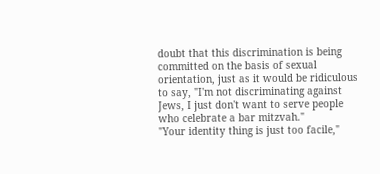doubt that this discrimination is being committed on the basis of sexual orientation, just as it would be ridiculous to say, "I'm not discriminating against Jews, I just don't want to serve people who celebrate a bar mitzvah."
"Your identity thing is just too facile,"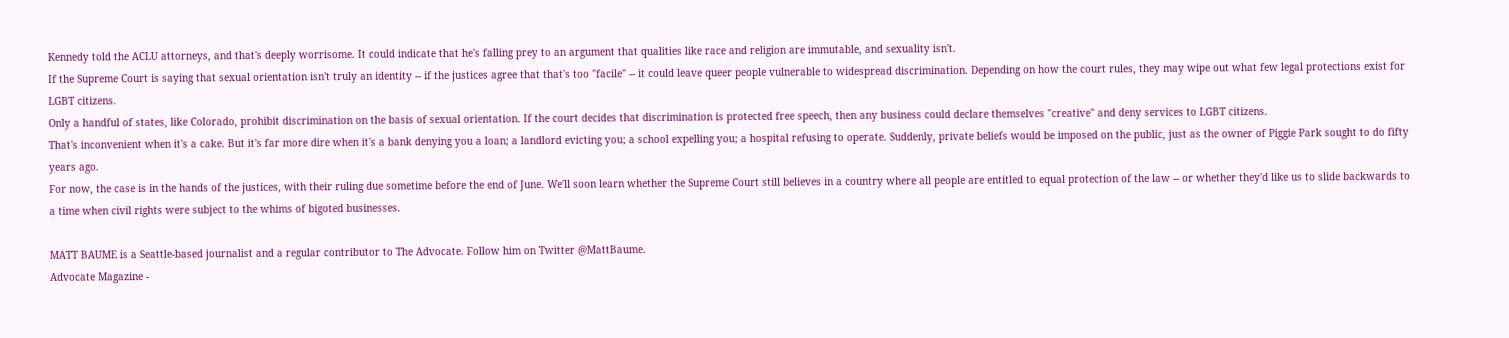Kennedy told the ACLU attorneys, and that's deeply worrisome. It could indicate that he's falling prey to an argument that qualities like race and religion are immutable, and sexuality isn't.
If the Supreme Court is saying that sexual orientation isn't truly an identity -- if the justices agree that that's too "facile" -- it could leave queer people vulnerable to widespread discrimination. Depending on how the court rules, they may wipe out what few legal protections exist for LGBT citizens.
Only a handful of states, like Colorado, prohibit discrimination on the basis of sexual orientation. If the court decides that discrimination is protected free speech, then any business could declare themselves "creative" and deny services to LGBT citizens.
That's inconvenient when it's a cake. But it's far more dire when it's a bank denying you a loan; a landlord evicting you; a school expelling you; a hospital refusing to operate. Suddenly, private beliefs would be imposed on the public, just as the owner of Piggie Park sought to do fifty years ago.
For now, the case is in the hands of the justices, with their ruling due sometime before the end of June. We'll soon learn whether the Supreme Court still believes in a country where all people are entitled to equal protection of the law -- or whether they'd like us to slide backwards to a time when civil rights were subject to the whims of bigoted businesses.

MATT BAUME is a Seattle-based journalist and a regular contributor to The Advocate. Follow him on Twitter @MattBaume.
Advocate Magazine -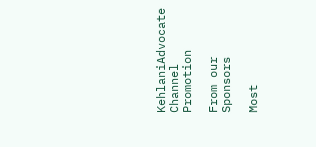KehlaniAdvocate Channel Promotion

From our Sponsors

Most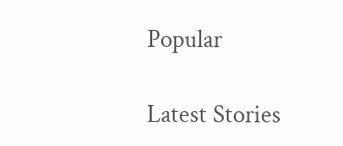Popular

Latest Stories